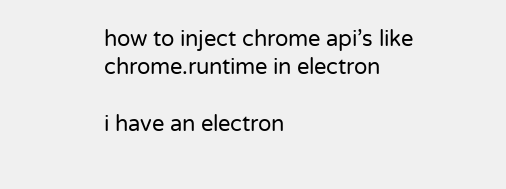how to inject chrome api’s like chrome.runtime in electron

i have an electron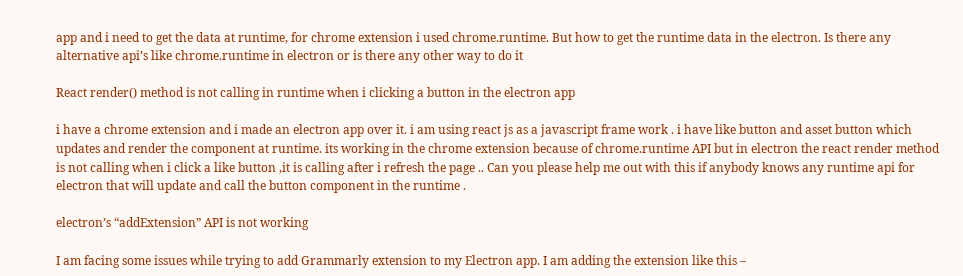app and i need to get the data at runtime, for chrome extension i used chrome.runtime. But how to get the runtime data in the electron. Is there any alternative api’s like chrome.runtime in electron or is there any other way to do it

React render() method is not calling in runtime when i clicking a button in the electron app

i have a chrome extension and i made an electron app over it. i am using react js as a javascript frame work . i have like button and asset button which updates and render the component at runtime. its working in the chrome extension because of chrome.runtime API but in electron the react render method is not calling when i click a like button ,it is calling after i refresh the page .. Can you please help me out with this if anybody knows any runtime api for electron that will update and call the button component in the runtime .

electron’s “addExtension” API is not working

I am facing some issues while trying to add Grammarly extension to my Electron app. I am adding the extension like this –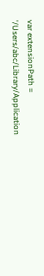var extensionPath = '/Users/abc/Library/Application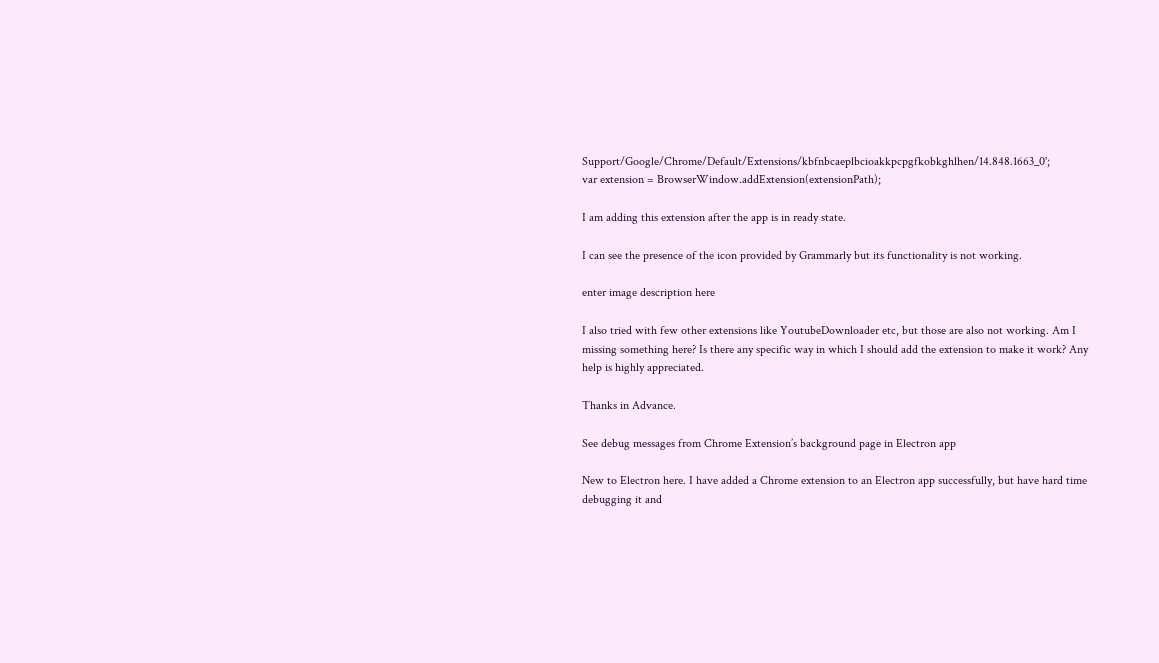Support/Google/Chrome/Default/Extensions/kbfnbcaeplbcioakkpcpgfkobkghlhen/14.848.1663_0';
var extension = BrowserWindow.addExtension(extensionPath);

I am adding this extension after the app is in ready state.

I can see the presence of the icon provided by Grammarly but its functionality is not working.

enter image description here

I also tried with few other extensions like YoutubeDownloader etc, but those are also not working. Am I missing something here? Is there any specific way in which I should add the extension to make it work? Any help is highly appreciated.

Thanks in Advance.

See debug messages from Chrome Extension’s background page in Electron app

New to Electron here. I have added a Chrome extension to an Electron app successfully, but have hard time debugging it and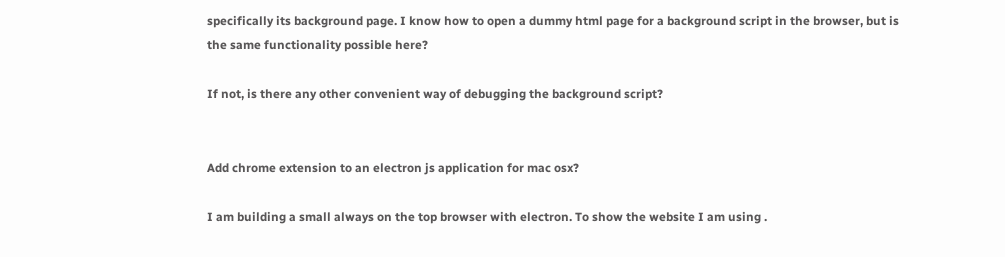specifically its background page. I know how to open a dummy html page for a background script in the browser, but is the same functionality possible here?

If not, is there any other convenient way of debugging the background script?


Add chrome extension to an electron js application for mac osx?

I am building a small always on the top browser with electron. To show the website I am using .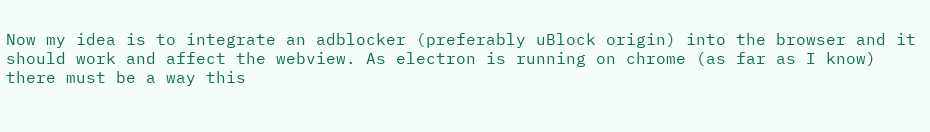Now my idea is to integrate an adblocker (preferably uBlock origin) into the browser and it should work and affect the webview. As electron is running on chrome (as far as I know) there must be a way this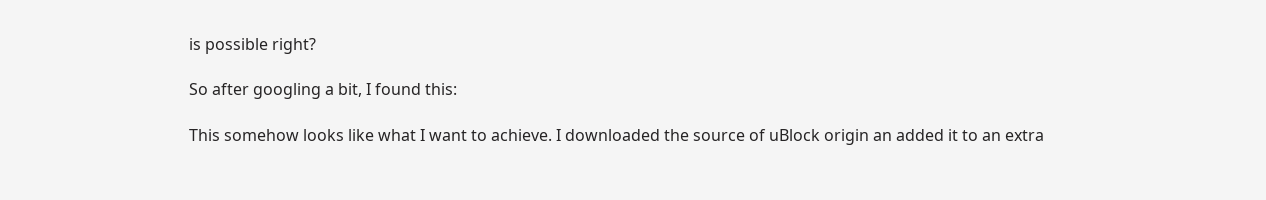is possible right?

So after googling a bit, I found this:

This somehow looks like what I want to achieve. I downloaded the source of uBlock origin an added it to an extra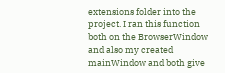extensions folder into the project. I ran this function both on the BrowserWindow and also my created mainWindow and both give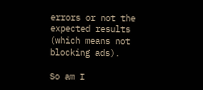errors or not the expected results (which means not blocking ads).

So am I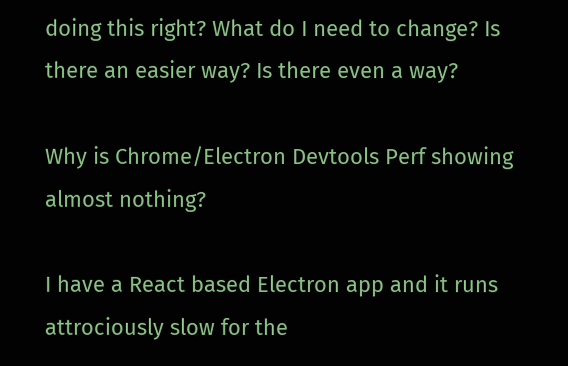doing this right? What do I need to change? Is there an easier way? Is there even a way?

Why is Chrome/Electron Devtools Perf showing almost nothing?

I have a React based Electron app and it runs attrociously slow for the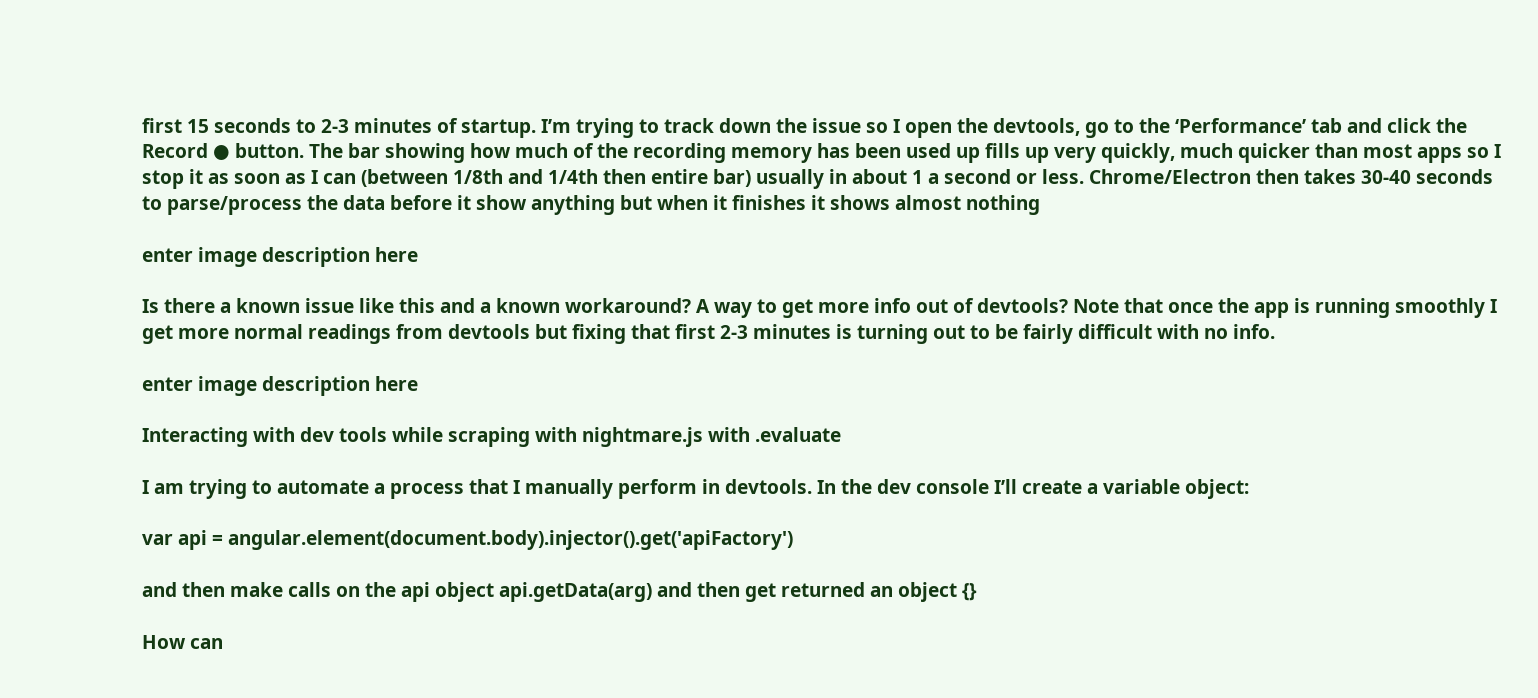first 15 seconds to 2-3 minutes of startup. I’m trying to track down the issue so I open the devtools, go to the ‘Performance’ tab and click the Record ● button. The bar showing how much of the recording memory has been used up fills up very quickly, much quicker than most apps so I stop it as soon as I can (between 1/8th and 1/4th then entire bar) usually in about 1 a second or less. Chrome/Electron then takes 30-40 seconds to parse/process the data before it show anything but when it finishes it shows almost nothing

enter image description here

Is there a known issue like this and a known workaround? A way to get more info out of devtools? Note that once the app is running smoothly I get more normal readings from devtools but fixing that first 2-3 minutes is turning out to be fairly difficult with no info.

enter image description here

Interacting with dev tools while scraping with nightmare.js with .evaluate

I am trying to automate a process that I manually perform in devtools. In the dev console I’ll create a variable object:

var api = angular.element(document.body).injector().get('apiFactory')

and then make calls on the api object api.getData(arg) and then get returned an object {}

How can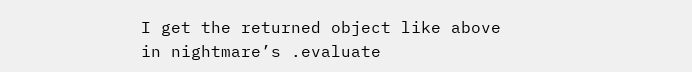I get the returned object like above in nightmare’s .evaluate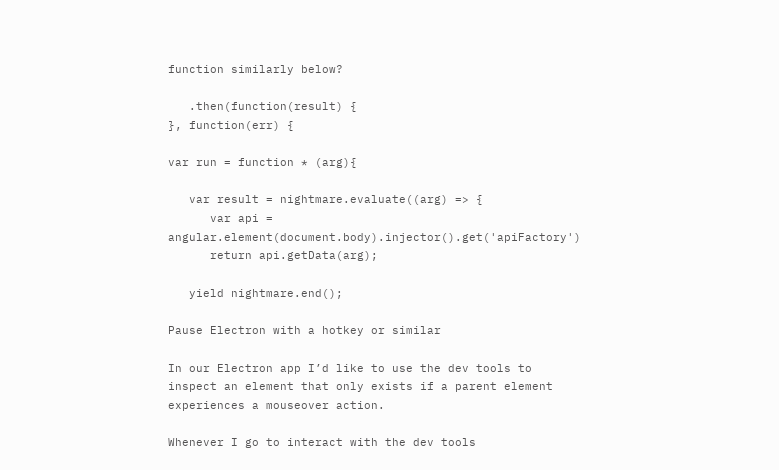function similarly below?

   .then(function(result) {
}, function(err) {

var run = function * (arg){

   var result = nightmare.evaluate((arg) => {
      var api = angular.element(document.body).injector().get('apiFactory')
      return api.getData(arg);

   yield nightmare.end();

Pause Electron with a hotkey or similar

In our Electron app I’d like to use the dev tools to inspect an element that only exists if a parent element experiences a mouseover action.

Whenever I go to interact with the dev tools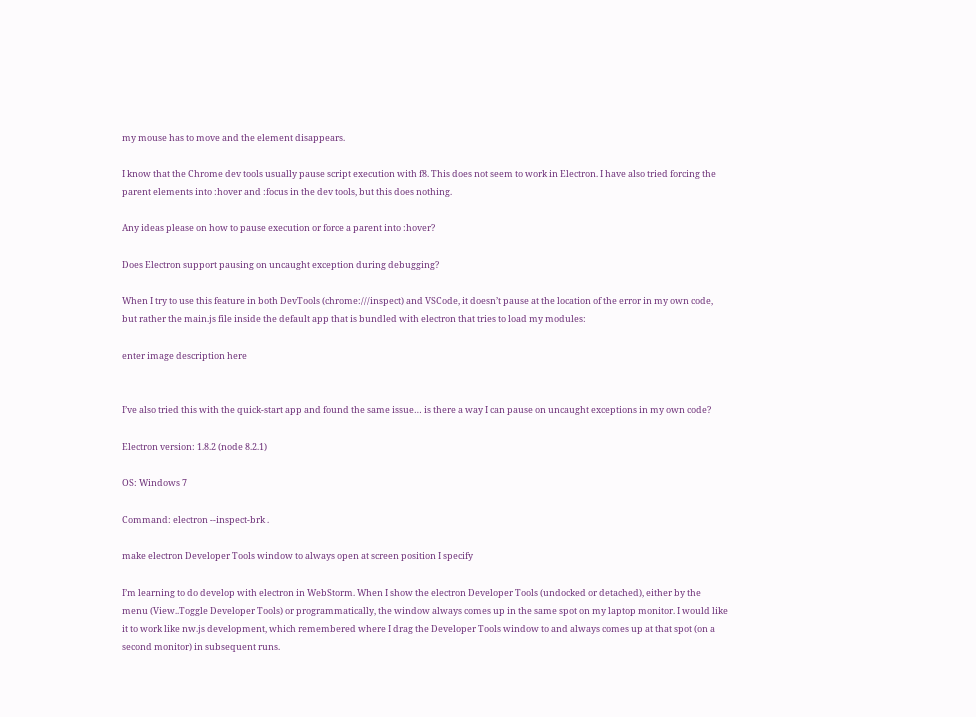my mouse has to move and the element disappears.

I know that the Chrome dev tools usually pause script execution with f8. This does not seem to work in Electron. I have also tried forcing the parent elements into :hover and :focus in the dev tools, but this does nothing.

Any ideas please on how to pause execution or force a parent into :hover?

Does Electron support pausing on uncaught exception during debugging?

When I try to use this feature in both DevTools (chrome:///inspect) and VSCode, it doesn’t pause at the location of the error in my own code, but rather the main.js file inside the default app that is bundled with electron that tries to load my modules:

enter image description here


I’ve also tried this with the quick-start app and found the same issue… is there a way I can pause on uncaught exceptions in my own code?

Electron version: 1.8.2 (node 8.2.1)

OS: Windows 7

Command: electron --inspect-brk .

make electron Developer Tools window to always open at screen position I specify

I’m learning to do develop with electron in WebStorm. When I show the electron Developer Tools (undocked or detached), either by the menu (View..Toggle Developer Tools) or programmatically, the window always comes up in the same spot on my laptop monitor. I would like it to work like nw.js development, which remembered where I drag the Developer Tools window to and always comes up at that spot (on a second monitor) in subsequent runs.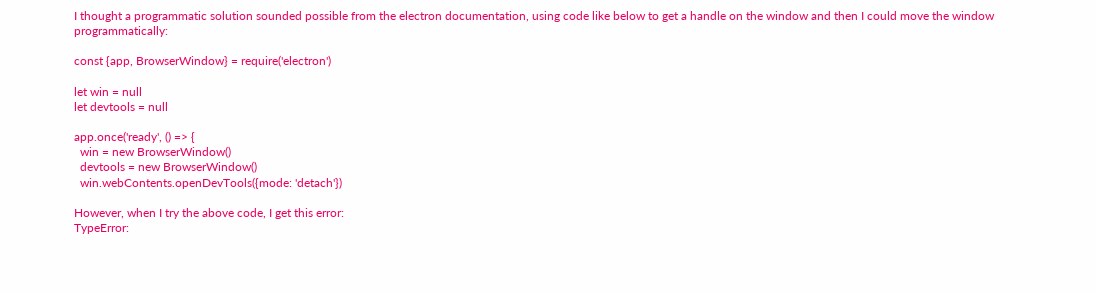I thought a programmatic solution sounded possible from the electron documentation, using code like below to get a handle on the window and then I could move the window programmatically:

const {app, BrowserWindow} = require('electron')

let win = null
let devtools = null

app.once('ready', () => {
  win = new BrowserWindow()
  devtools = new BrowserWindow()
  win.webContents.openDevTools({mode: 'detach'})

However, when I try the above code, I get this error:
TypeError: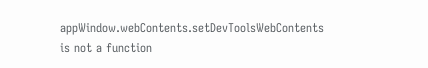appWindow.webContents.setDevToolsWebContents is not a function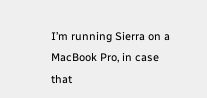I’m running Sierra on a MacBook Pro, in case that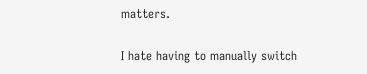matters.

I hate having to manually switch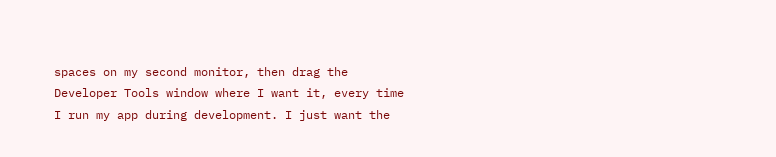spaces on my second monitor, then drag the Developer Tools window where I want it, every time I run my app during development. I just want the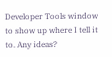Developer Tools window to show up where I tell it to. Any ideas?